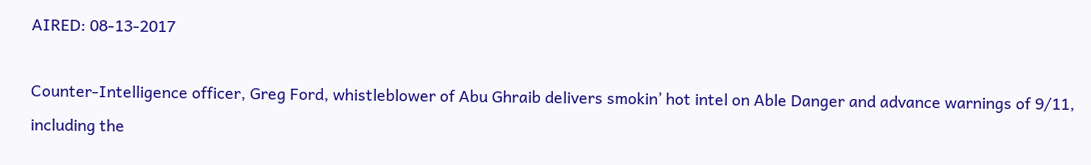AIRED: 08-13-2017

Counter-Intelligence officer, Greg Ford, whistleblower of Abu Ghraib delivers smokin’ hot intel on Able Danger and advance warnings of 9/11, including the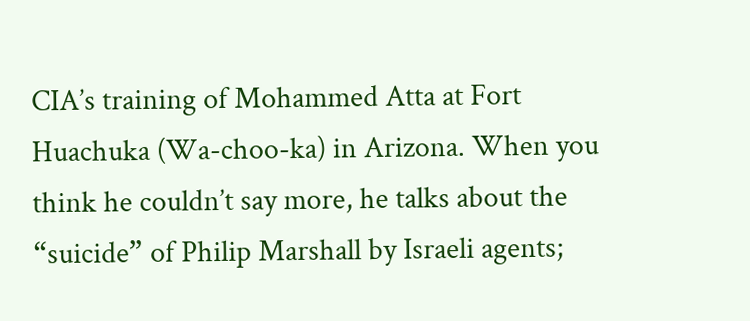CIA’s training of Mohammed Atta at Fort Huachuka (Wa-choo-ka) in Arizona. When you think he couldn’t say more, he talks about the “suicide” of Philip Marshall by Israeli agents;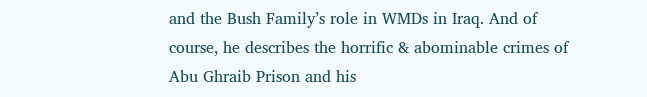and the Bush Family’s role in WMDs in Iraq. And of course, he describes the horrific & abominable crimes of Abu Ghraib Prison and his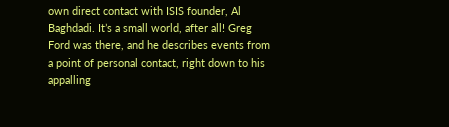own direct contact with ISIS founder, Al Baghdadi. It’s a small world, after all! Greg Ford was there, and he describes events from a point of personal contact, right down to his appalling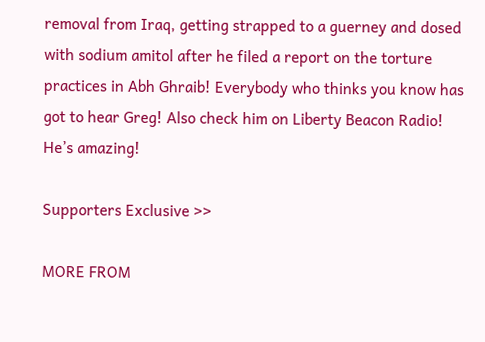removal from Iraq, getting strapped to a guerney and dosed with sodium amitol after he filed a report on the torture practices in Abh Ghraib! Everybody who thinks you know has got to hear Greg! Also check him on Liberty Beacon Radio! He’s amazing!

Supporters Exclusive >>

MORE FROM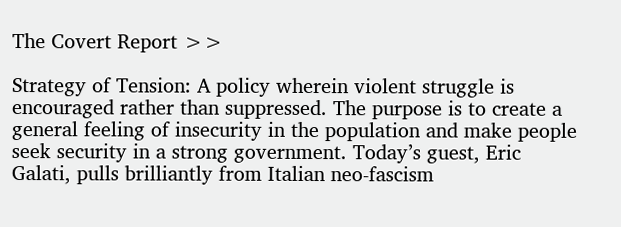The Covert Report >>

Strategy of Tension: A policy wherein violent struggle is encouraged rather than suppressed. The purpose is to create a general feeling of insecurity in the population and make people seek security in a strong government. Today’s guest, Eric Galati, pulls brilliantly from Italian neo-fascism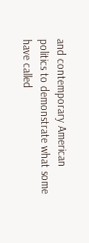and contemporary American politics to demonstrate what some have called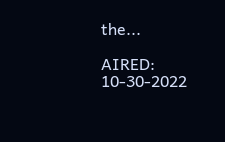the...

AIRED: 10-30-2022